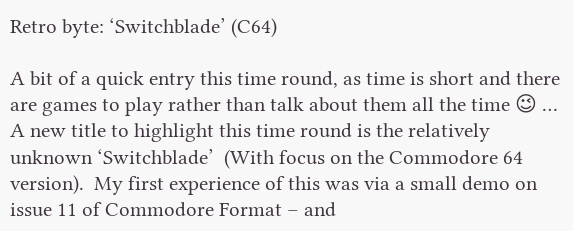Retro byte: ‘Switchblade’ (C64)

A bit of a quick entry this time round, as time is short and there are games to play rather than talk about them all the time 😉 …  A new title to highlight this time round is the relatively unknown ‘Switchblade’  (With focus on the Commodore 64 version).  My first experience of this was via a small demo on issue 11 of Commodore Format – and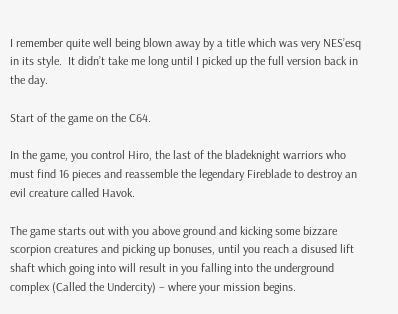I remember quite well being blown away by a title which was very NES’esq in its style.  It didn’t take me long until I picked up the full version back in the day.

Start of the game on the C64.

In the game, you control Hiro, the last of the bladeknight warriors who must find 16 pieces and reassemble the legendary Fireblade to destroy an evil creature called Havok.

The game starts out with you above ground and kicking some bizzare scorpion creatures and picking up bonuses, until you reach a disused lift shaft which going into will result in you falling into the underground complex (Called the Undercity) – where your mission begins.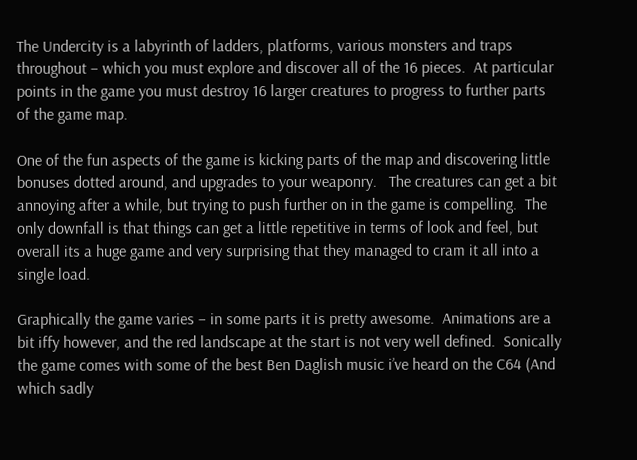The Undercity is a labyrinth of ladders, platforms, various monsters and traps throughout – which you must explore and discover all of the 16 pieces.  At particular points in the game you must destroy 16 larger creatures to progress to further parts of the game map.

One of the fun aspects of the game is kicking parts of the map and discovering little bonuses dotted around, and upgrades to your weaponry.   The creatures can get a bit annoying after a while, but trying to push further on in the game is compelling.  The only downfall is that things can get a little repetitive in terms of look and feel, but overall its a huge game and very surprising that they managed to cram it all into a single load.

Graphically the game varies – in some parts it is pretty awesome.  Animations are a bit iffy however, and the red landscape at the start is not very well defined.  Sonically the game comes with some of the best Ben Daglish music i’ve heard on the C64 (And which sadly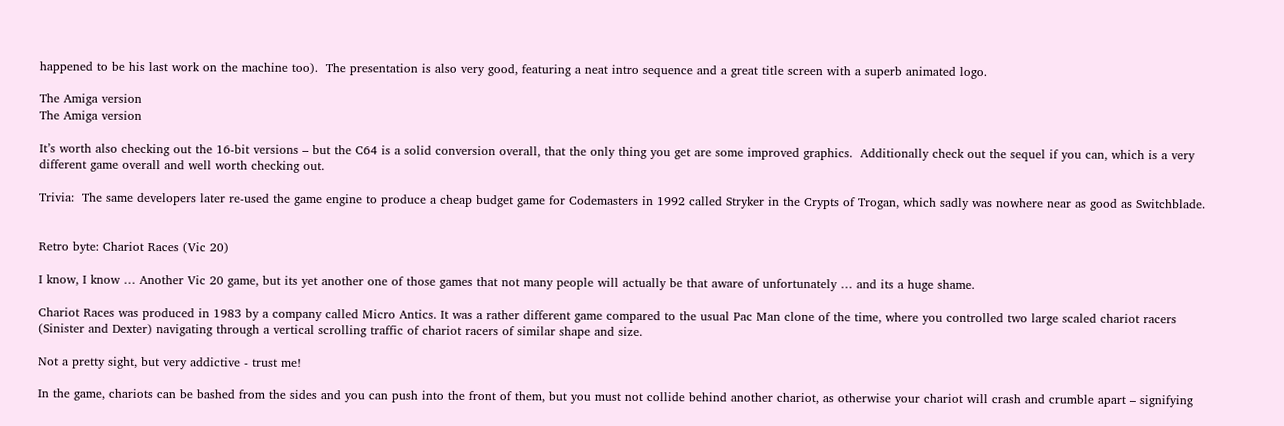happened to be his last work on the machine too).  The presentation is also very good, featuring a neat intro sequence and a great title screen with a superb animated logo.

The Amiga version
The Amiga version

It’s worth also checking out the 16-bit versions – but the C64 is a solid conversion overall, that the only thing you get are some improved graphics.  Additionally check out the sequel if you can, which is a very different game overall and well worth checking out.

Trivia:  The same developers later re-used the game engine to produce a cheap budget game for Codemasters in 1992 called Stryker in the Crypts of Trogan, which sadly was nowhere near as good as Switchblade.


Retro byte: Chariot Races (Vic 20)

I know, I know … Another Vic 20 game, but its yet another one of those games that not many people will actually be that aware of unfortunately … and its a huge shame.

Chariot Races was produced in 1983 by a company called Micro Antics. It was a rather different game compared to the usual Pac Man clone of the time, where you controlled two large scaled chariot racers (Sinister and Dexter) navigating through a vertical scrolling traffic of chariot racers of similar shape and size.

Not a pretty sight, but very addictive - trust me!

In the game, chariots can be bashed from the sides and you can push into the front of them, but you must not collide behind another chariot, as otherwise your chariot will crash and crumble apart – signifying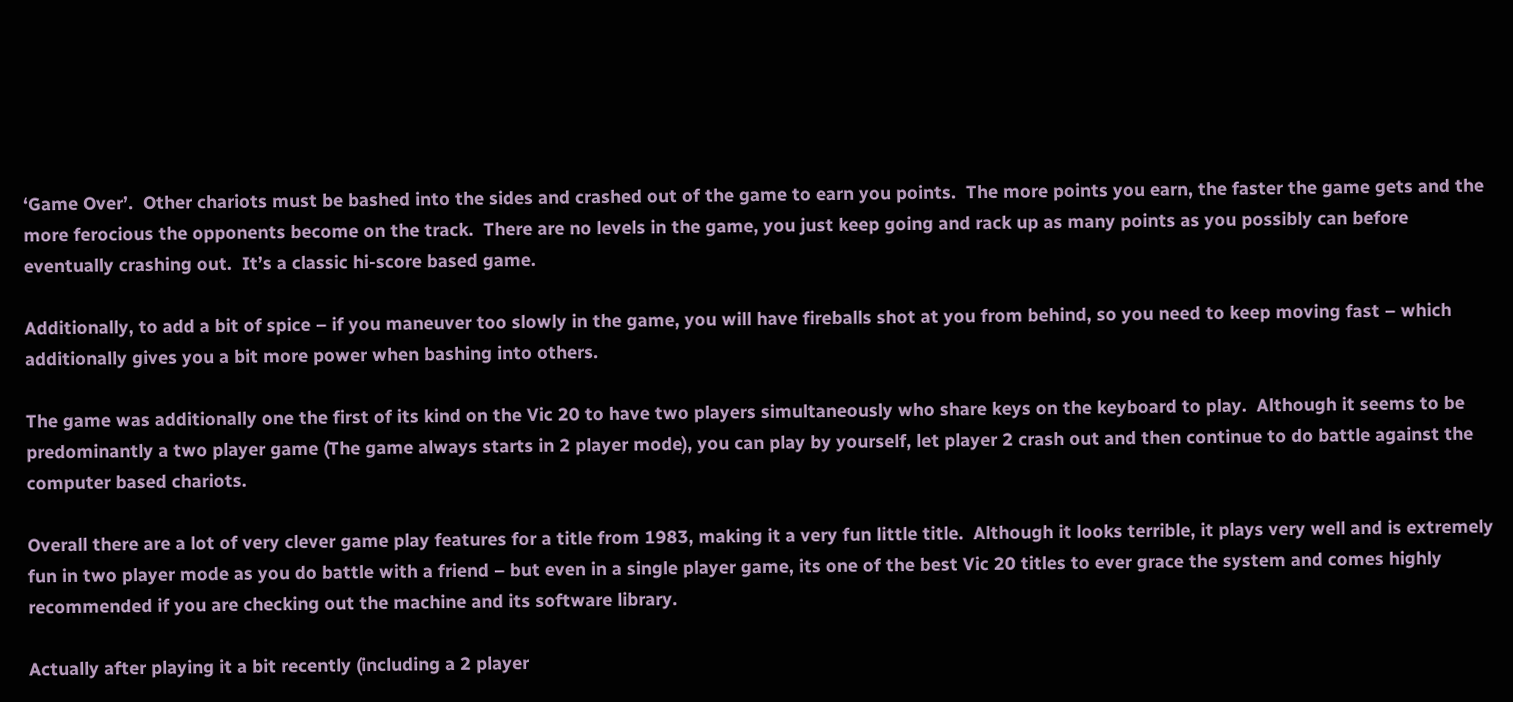‘Game Over’.  Other chariots must be bashed into the sides and crashed out of the game to earn you points.  The more points you earn, the faster the game gets and the more ferocious the opponents become on the track.  There are no levels in the game, you just keep going and rack up as many points as you possibly can before eventually crashing out.  It’s a classic hi-score based game.

Additionally, to add a bit of spice – if you maneuver too slowly in the game, you will have fireballs shot at you from behind, so you need to keep moving fast – which additionally gives you a bit more power when bashing into others.

The game was additionally one the first of its kind on the Vic 20 to have two players simultaneously who share keys on the keyboard to play.  Although it seems to be predominantly a two player game (The game always starts in 2 player mode), you can play by yourself, let player 2 crash out and then continue to do battle against the computer based chariots.

Overall there are a lot of very clever game play features for a title from 1983, making it a very fun little title.  Although it looks terrible, it plays very well and is extremely fun in two player mode as you do battle with a friend – but even in a single player game, its one of the best Vic 20 titles to ever grace the system and comes highly recommended if you are checking out the machine and its software library.

Actually after playing it a bit recently (including a 2 player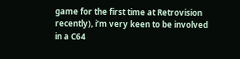game for the first time at Retrovision recently), i’m very keen to be involved in a C64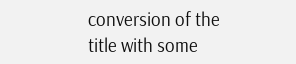conversion of the title with some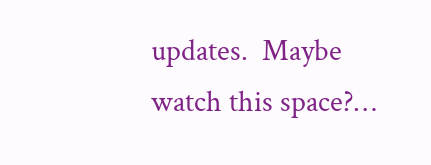updates.  Maybe watch this space?…